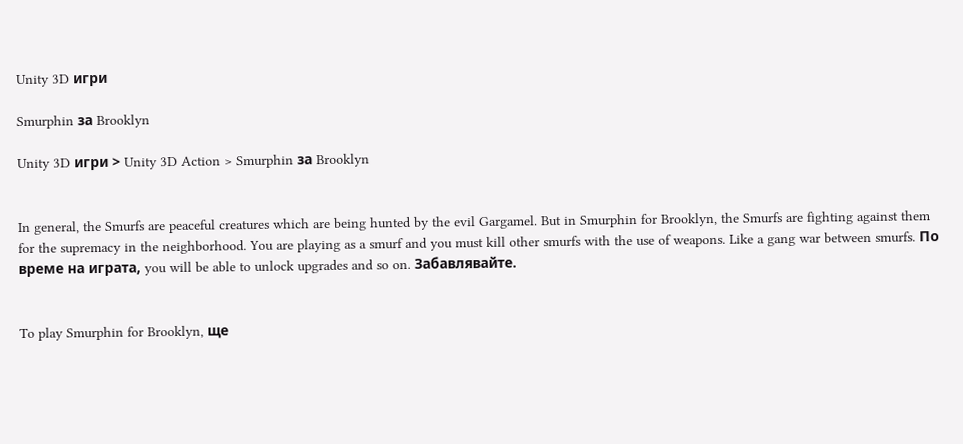Unity 3D игри

Smurphin за Brooklyn

Unity 3D игри > Unity 3D Action > Smurphin за Brooklyn


In general, the Smurfs are peaceful creatures which are being hunted by the evil Gargamel. But in Smurphin for Brooklyn, the Smurfs are fighting against them for the supremacy in the neighborhood. You are playing as a smurf and you must kill other smurfs with the use of weapons. Like a gang war between smurfs. По време на играта, you will be able to unlock upgrades and so on. Забавлявайте.


To play Smurphin for Brooklyn, ще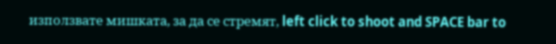използвате мишката, за да се стремят, left click to shoot and SPACE bar to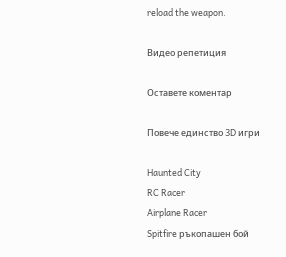reload the weapon.

Видео репетиция

Оставете коментар

Повече единство 3D игри

Haunted City
RC Racer
Airplane Racer
Spitfire ръкопашен бой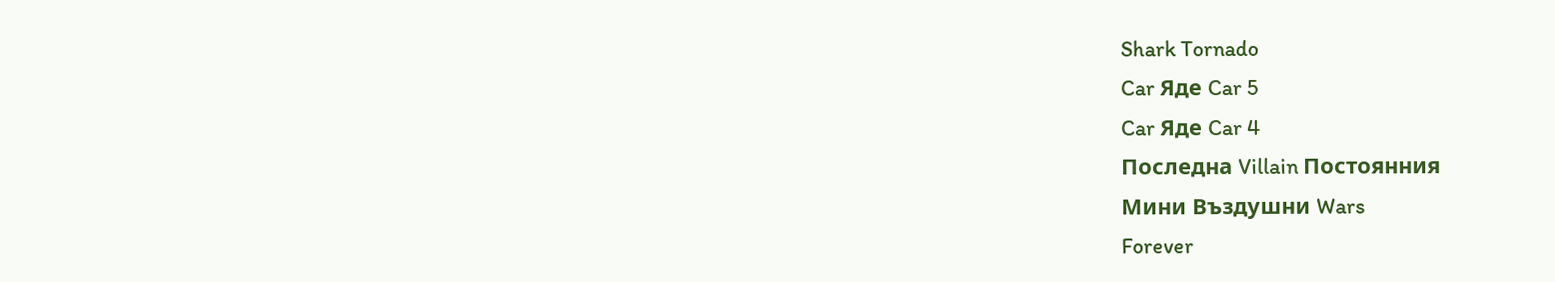Shark Tornado
Car Яде Car 5
Car Яде Car 4
Последна Villain Постоянния
Мини Въздушни Wars
Forever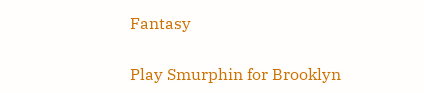Fantasy

Play Smurphin for Brooklyn